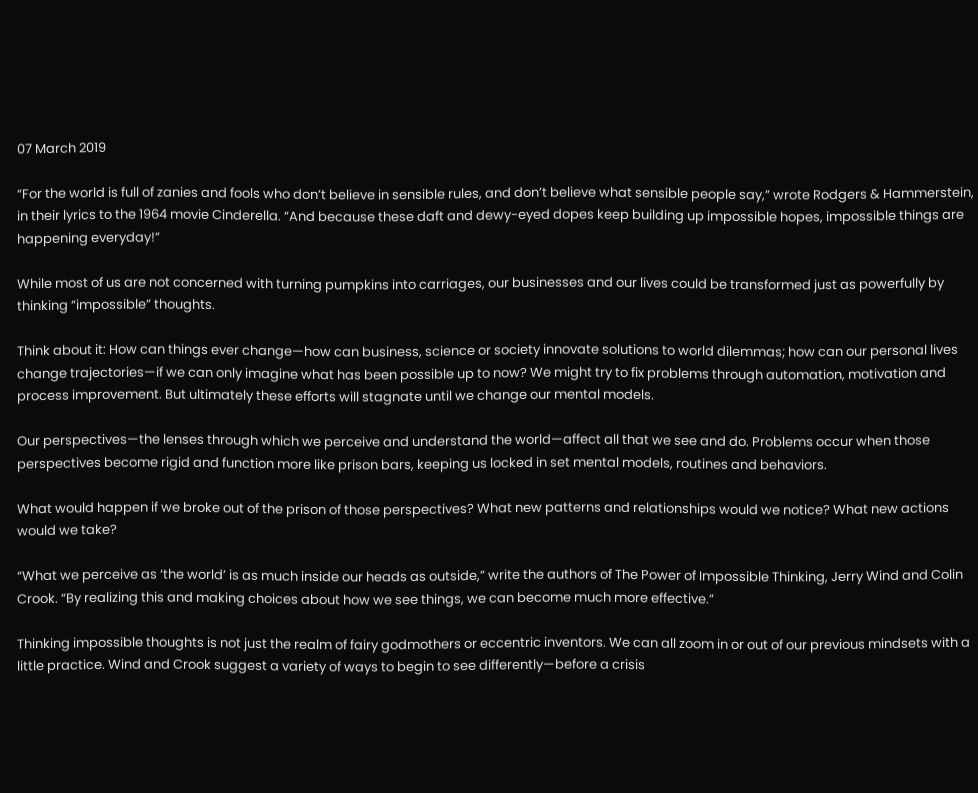07 March 2019

“For the world is full of zanies and fools who don’t believe in sensible rules, and don’t believe what sensible people say,” wrote Rodgers & Hammerstein, in their lyrics to the 1964 movie Cinderella. “And because these daft and dewy-eyed dopes keep building up impossible hopes, impossible things are happening everyday!”

While most of us are not concerned with turning pumpkins into carriages, our businesses and our lives could be transformed just as powerfully by thinking “impossible” thoughts.

Think about it: How can things ever change—how can business, science or society innovate solutions to world dilemmas; how can our personal lives change trajectories—if we can only imagine what has been possible up to now? We might try to fix problems through automation, motivation and process improvement. But ultimately these efforts will stagnate until we change our mental models.

Our perspectives—the lenses through which we perceive and understand the world—affect all that we see and do. Problems occur when those perspectives become rigid and function more like prison bars, keeping us locked in set mental models, routines and behaviors.

What would happen if we broke out of the prison of those perspectives? What new patterns and relationships would we notice? What new actions would we take?

“What we perceive as ‘the world’ is as much inside our heads as outside,” write the authors of The Power of Impossible Thinking, Jerry Wind and Colin Crook. “By realizing this and making choices about how we see things, we can become much more effective.”

Thinking impossible thoughts is not just the realm of fairy godmothers or eccentric inventors. We can all zoom in or out of our previous mindsets with a little practice. Wind and Crook suggest a variety of ways to begin to see differently—before a crisis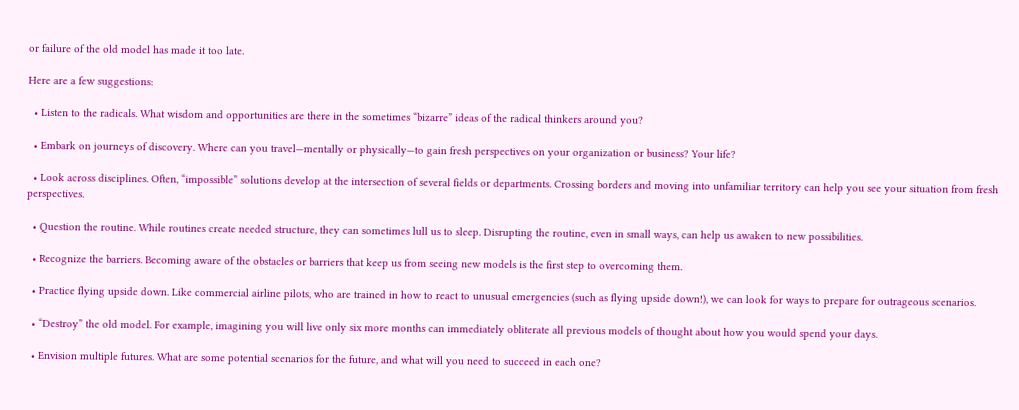or failure of the old model has made it too late.

Here are a few suggestions:

  • Listen to the radicals. What wisdom and opportunities are there in the sometimes “bizarre” ideas of the radical thinkers around you?

  • Embark on journeys of discovery. Where can you travel—mentally or physically—to gain fresh perspectives on your organization or business? Your life?

  • Look across disciplines. Often, “impossible” solutions develop at the intersection of several fields or departments. Crossing borders and moving into unfamiliar territory can help you see your situation from fresh perspectives.

  • Question the routine. While routines create needed structure, they can sometimes lull us to sleep. Disrupting the routine, even in small ways, can help us awaken to new possibilities.

  • Recognize the barriers. Becoming aware of the obstacles or barriers that keep us from seeing new models is the first step to overcoming them.

  • Practice flying upside down. Like commercial airline pilots, who are trained in how to react to unusual emergencies (such as flying upside down!), we can look for ways to prepare for outrageous scenarios.

  • “Destroy” the old model. For example, imagining you will live only six more months can immediately obliterate all previous models of thought about how you would spend your days.

  • Envision multiple futures. What are some potential scenarios for the future, and what will you need to succeed in each one?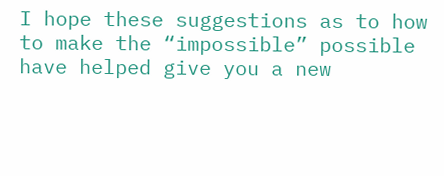I hope these suggestions as to how to make the “impossible” possible have helped give you a new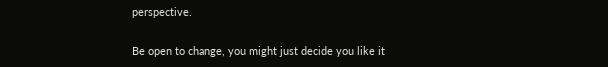perspective.

Be open to change, you might just decide you like it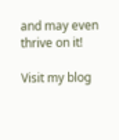and may even thrive on it!

Visit my blog